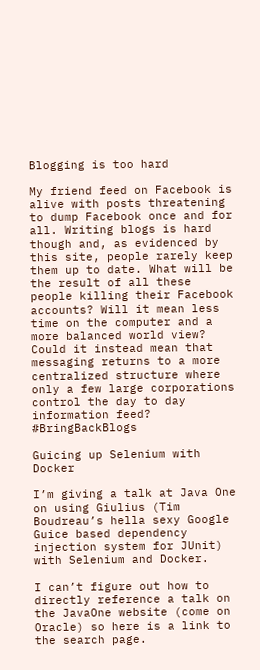Blogging is too hard

My friend feed on Facebook is alive with posts threatening to dump Facebook once and for all. Writing blogs is hard though and, as evidenced by this site, people rarely keep them up to date. What will be the result of all these people killing their Facebook accounts? Will it mean less time on the computer and a more balanced world view? Could it instead mean that messaging returns to a more centralized structure where only a few large corporations control the day to day information feed? #BringBackBlogs

Guicing up Selenium with Docker

I’m giving a talk at Java One on using Giulius (Tim Boudreau’s hella sexy Google Guice based dependency injection system for JUnit) with Selenium and Docker.

I can’t figure out how to directly reference a talk on the JavaOne website (come on Oracle) so here is a link to the search page.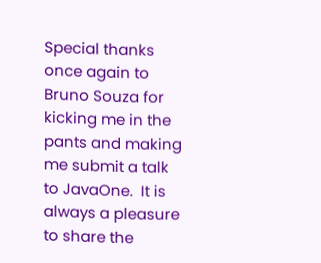Special thanks once again to Bruno Souza for kicking me in the pants and making me submit a talk to JavaOne.  It is always a pleasure to share the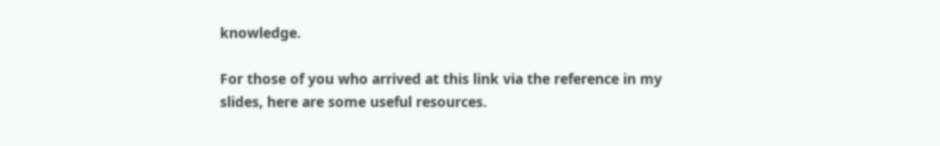knowledge.

For those of you who arrived at this link via the reference in my slides, here are some useful resources.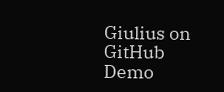Giulius on GitHub
Demo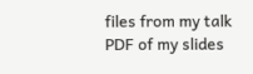files from my talk
PDF of my slides